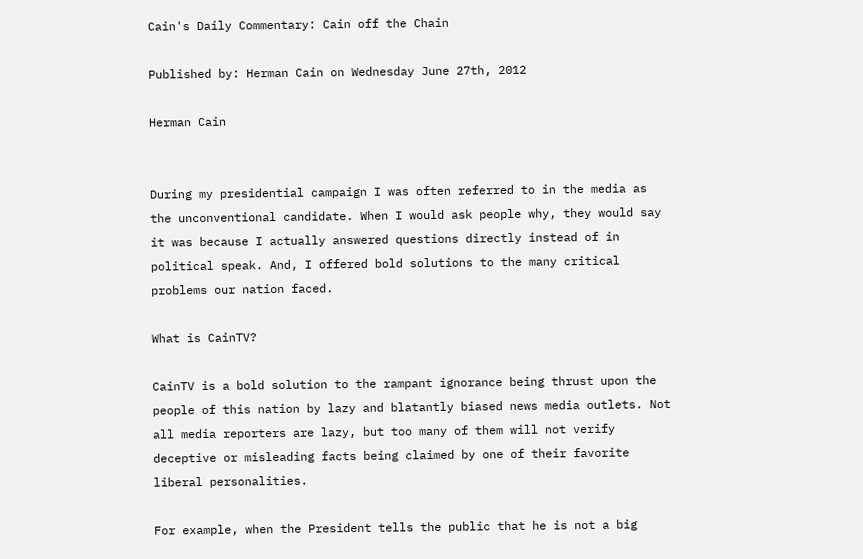Cain's Daily Commentary: Cain off the Chain

Published by: Herman Cain on Wednesday June 27th, 2012

Herman Cain


During my presidential campaign I was often referred to in the media as the unconventional candidate. When I would ask people why, they would say it was because I actually answered questions directly instead of in political speak. And, I offered bold solutions to the many critical problems our nation faced.

What is CainTV?

CainTV is a bold solution to the rampant ignorance being thrust upon the people of this nation by lazy and blatantly biased news media outlets. Not all media reporters are lazy, but too many of them will not verify deceptive or misleading facts being claimed by one of their favorite liberal personalities.

For example, when the President tells the public that he is not a big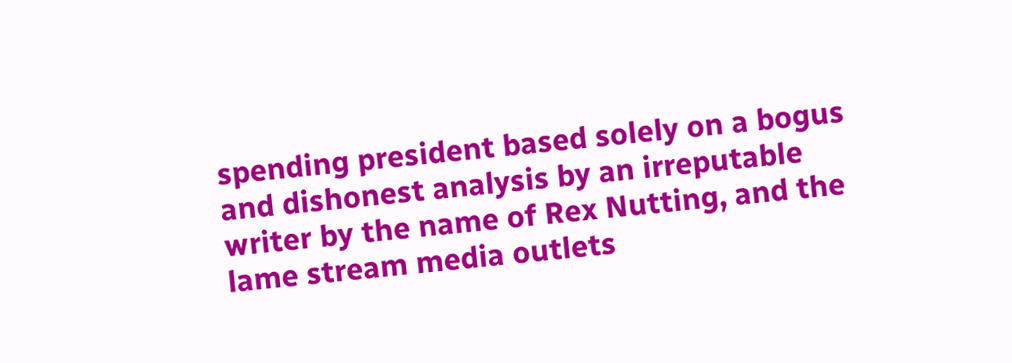spending president based solely on a bogus and dishonest analysis by an irreputable writer by the name of Rex Nutting, and the lame stream media outlets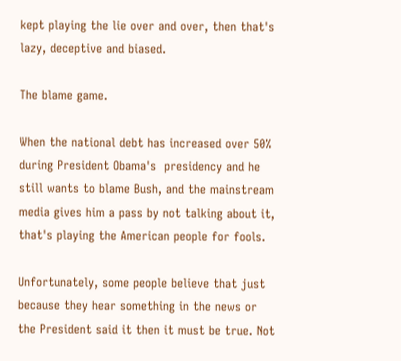kept playing the lie over and over, then that's lazy, deceptive and biased.

The blame game.

When the national debt has increased over 50% during President Obama's  presidency and he still wants to blame Bush, and the mainstream media gives him a pass by not talking about it, that's playing the American people for fools.

Unfortunately, some people believe that just because they hear something in the news or the President said it then it must be true. Not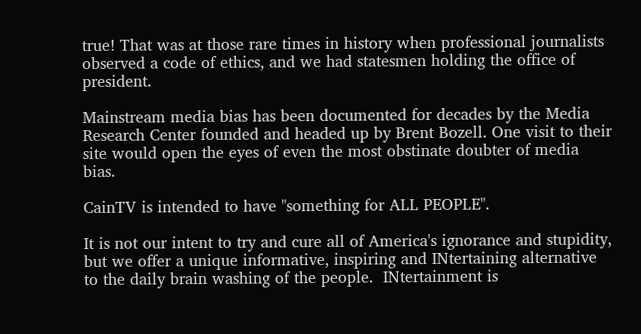true! That was at those rare times in history when professional journalists observed a code of ethics, and we had statesmen holding the office of president.

Mainstream media bias has been documented for decades by the Media Research Center founded and headed up by Brent Bozell. One visit to their site would open the eyes of even the most obstinate doubter of media bias.

CainTV is intended to have "something for ALL PEOPLE".

It is not our intent to try and cure all of America's ignorance and stupidity, but we offer a unique informative, inspiring and INtertaining alternative to the daily brain washing of the people.  INtertainment is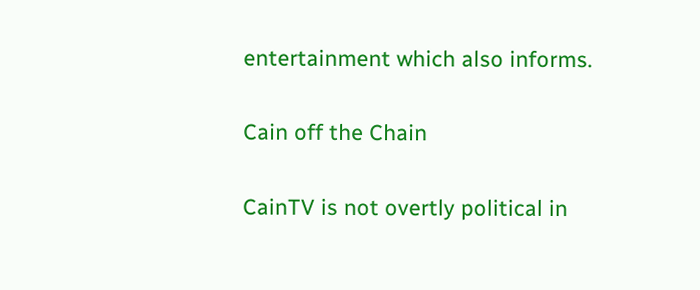entertainment which also informs.

Cain off the Chain

CainTV is not overtly political in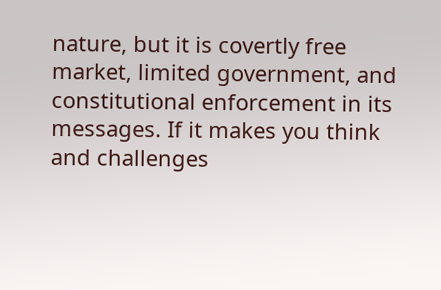nature, but it is covertly free market, limited government, and constitutional enforcement in its messages. If it makes you think and challenges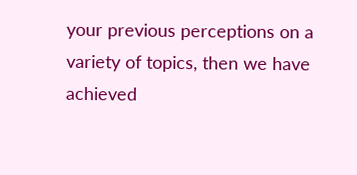your previous perceptions on a variety of topics, then we have achieved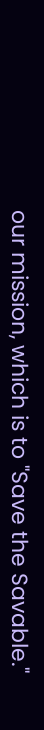our mission, which is to "Save the Savable."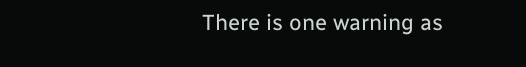There is one warning as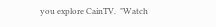you explore CainTV.  "Watch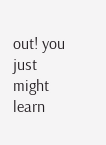out! you just might learn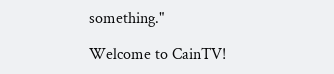something."

Welcome to CainTV!